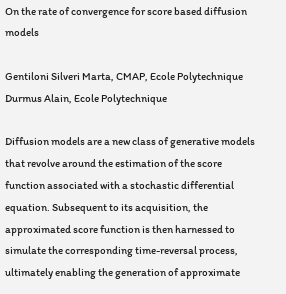On the rate of convergence for score based diffusion models

Gentiloni Silveri Marta, CMAP, Ecole Polytechnique
Durmus Alain, Ecole Polytechnique

Diffusion models are a new class of generative models that revolve around the estimation of the score function associated with a stochastic differential equation. Subsequent to its acquisition, the approximated score function is then harnessed to simulate the corresponding time-reversal process, ultimately enabling the generation of approximate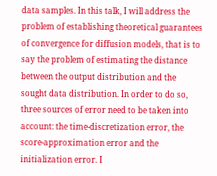data samples. In this talk, I will address the problem of establishing theoretical guarantees of convergence for diffusion models, that is to say the problem of estimating the distance between the output distribution and the sought data distribution. In order to do so, three sources of error need to be taken into account: the time-discretization error, the score-approximation error and the initialization error. I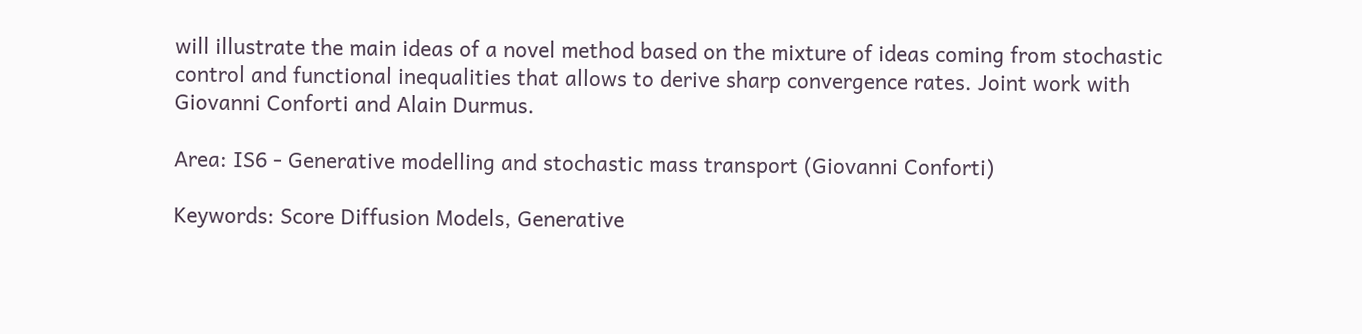will illustrate the main ideas of a novel method based on the mixture of ideas coming from stochastic control and functional inequalities that allows to derive sharp convergence rates. Joint work with Giovanni Conforti and Alain Durmus.

Area: IS6 - Generative modelling and stochastic mass transport (Giovanni Conforti)

Keywords: Score Diffusion Models, Generative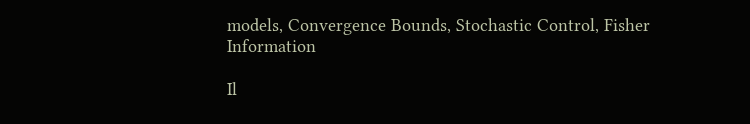models, Convergence Bounds, Stochastic Control, Fisher Information

Il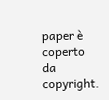paper è coperto da copyright.